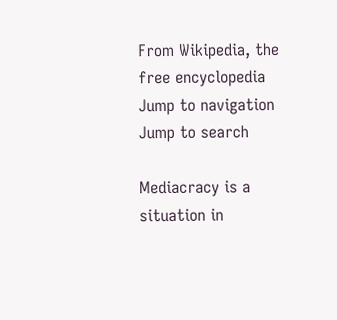From Wikipedia, the free encyclopedia
Jump to navigation Jump to search

Mediacracy is a situation in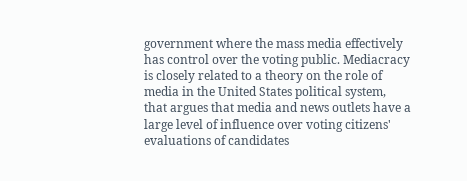government where the mass media effectively has control over the voting public. Mediacracy is closely related to a theory on the role of media in the United States political system, that argues that media and news outlets have a large level of influence over voting citizens' evaluations of candidates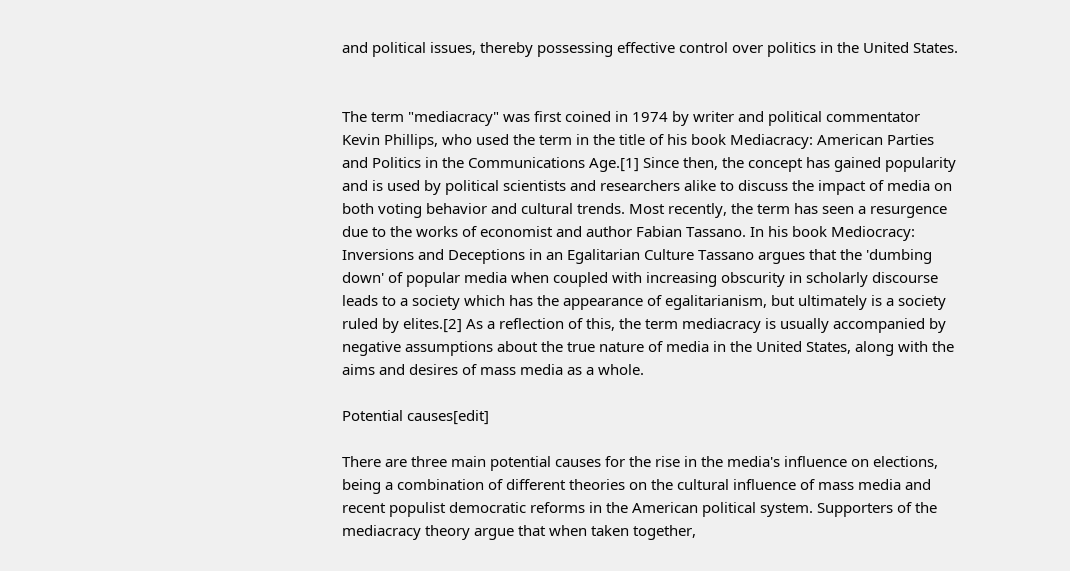and political issues, thereby possessing effective control over politics in the United States.


The term "mediacracy" was first coined in 1974 by writer and political commentator Kevin Phillips, who used the term in the title of his book Mediacracy: American Parties and Politics in the Communications Age.[1] Since then, the concept has gained popularity and is used by political scientists and researchers alike to discuss the impact of media on both voting behavior and cultural trends. Most recently, the term has seen a resurgence due to the works of economist and author Fabian Tassano. In his book Mediocracy: Inversions and Deceptions in an Egalitarian Culture Tassano argues that the 'dumbing down' of popular media when coupled with increasing obscurity in scholarly discourse leads to a society which has the appearance of egalitarianism, but ultimately is a society ruled by elites.[2] As a reflection of this, the term mediacracy is usually accompanied by negative assumptions about the true nature of media in the United States, along with the aims and desires of mass media as a whole.

Potential causes[edit]

There are three main potential causes for the rise in the media's influence on elections, being a combination of different theories on the cultural influence of mass media and recent populist democratic reforms in the American political system. Supporters of the mediacracy theory argue that when taken together,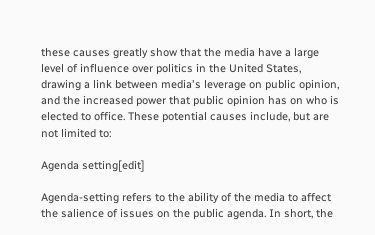these causes greatly show that the media have a large level of influence over politics in the United States, drawing a link between media's leverage on public opinion, and the increased power that public opinion has on who is elected to office. These potential causes include, but are not limited to:

Agenda setting[edit]

Agenda-setting refers to the ability of the media to affect the salience of issues on the public agenda. In short, the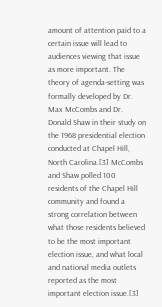amount of attention paid to a certain issue will lead to audiences viewing that issue as more important. The theory of agenda-setting was formally developed by Dr. Max McCombs and Dr. Donald Shaw in their study on the 1968 presidential election conducted at Chapel Hill, North Carolina.[3] McCombs and Shaw polled 100 residents of the Chapel Hill community and found a strong correlation between what those residents believed to be the most important election issue, and what local and national media outlets reported as the most important election issue.[3]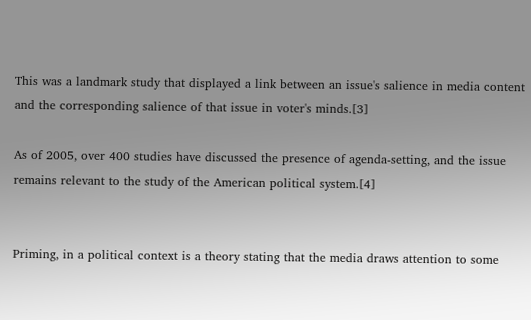This was a landmark study that displayed a link between an issue's salience in media content and the corresponding salience of that issue in voter's minds.[3]

As of 2005, over 400 studies have discussed the presence of agenda-setting, and the issue remains relevant to the study of the American political system.[4]


Priming, in a political context is a theory stating that the media draws attention to some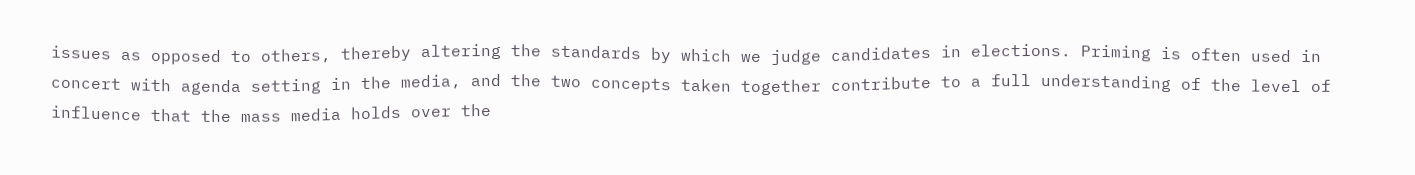issues as opposed to others, thereby altering the standards by which we judge candidates in elections. Priming is often used in concert with agenda setting in the media, and the two concepts taken together contribute to a full understanding of the level of influence that the mass media holds over the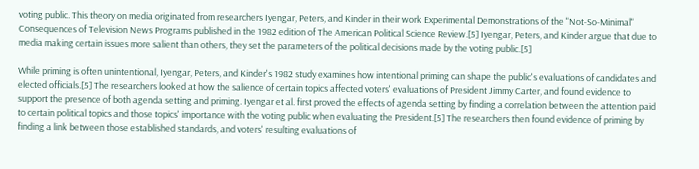voting public. This theory on media originated from researchers Iyengar, Peters, and Kinder in their work Experimental Demonstrations of the "Not-So-Minimal" Consequences of Television News Programs published in the 1982 edition of The American Political Science Review.[5] Iyengar, Peters, and Kinder argue that due to media making certain issues more salient than others, they set the parameters of the political decisions made by the voting public.[5]

While priming is often unintentional, Iyengar, Peters, and Kinder's 1982 study examines how intentional priming can shape the public's evaluations of candidates and elected officials.[5] The researchers looked at how the salience of certain topics affected voters' evaluations of President Jimmy Carter, and found evidence to support the presence of both agenda setting and priming. Iyengar et al. first proved the effects of agenda setting by finding a correlation between the attention paid to certain political topics and those topics' importance with the voting public when evaluating the President.[5] The researchers then found evidence of priming by finding a link between those established standards, and voters' resulting evaluations of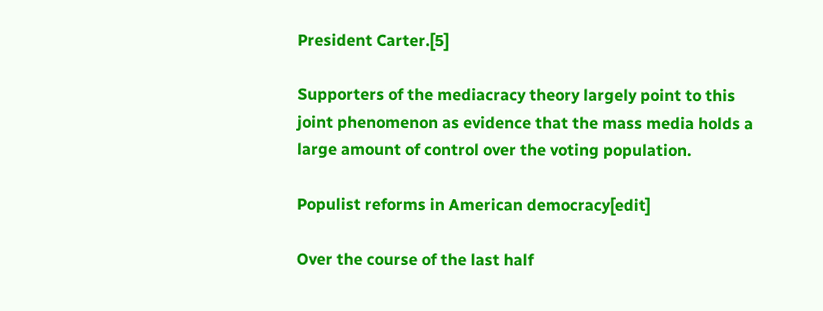President Carter.[5]

Supporters of the mediacracy theory largely point to this joint phenomenon as evidence that the mass media holds a large amount of control over the voting population.

Populist reforms in American democracy[edit]

Over the course of the last half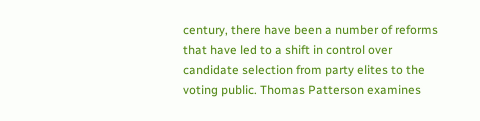century, there have been a number of reforms that have led to a shift in control over candidate selection from party elites to the voting public. Thomas Patterson examines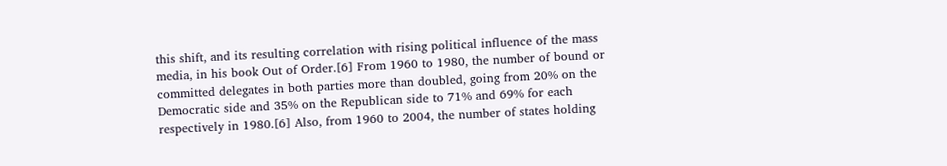this shift, and its resulting correlation with rising political influence of the mass media, in his book Out of Order.[6] From 1960 to 1980, the number of bound or committed delegates in both parties more than doubled, going from 20% on the Democratic side and 35% on the Republican side to 71% and 69% for each respectively in 1980.[6] Also, from 1960 to 2004, the number of states holding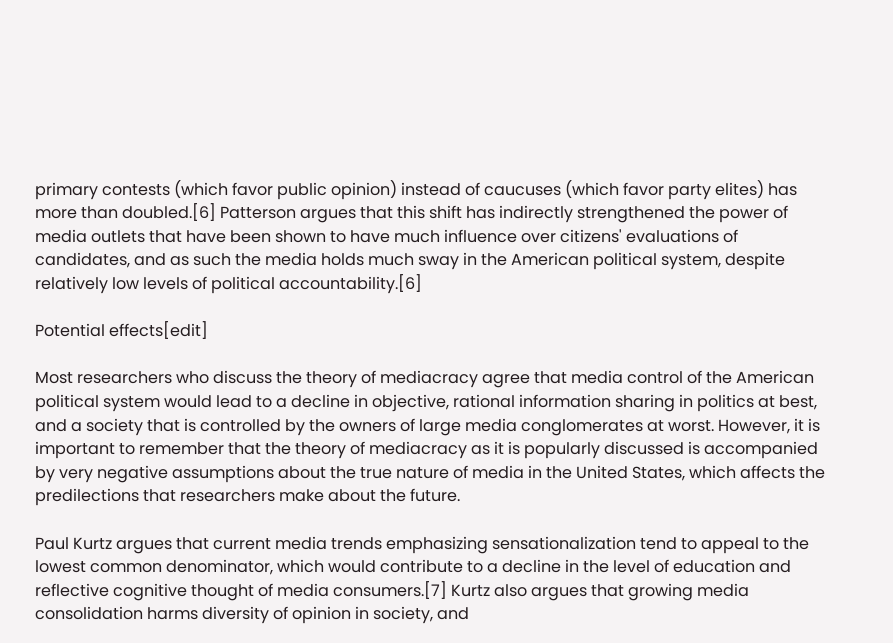primary contests (which favor public opinion) instead of caucuses (which favor party elites) has more than doubled.[6] Patterson argues that this shift has indirectly strengthened the power of media outlets that have been shown to have much influence over citizens' evaluations of candidates, and as such the media holds much sway in the American political system, despite relatively low levels of political accountability.[6]

Potential effects[edit]

Most researchers who discuss the theory of mediacracy agree that media control of the American political system would lead to a decline in objective, rational information sharing in politics at best, and a society that is controlled by the owners of large media conglomerates at worst. However, it is important to remember that the theory of mediacracy as it is popularly discussed is accompanied by very negative assumptions about the true nature of media in the United States, which affects the predilections that researchers make about the future.

Paul Kurtz argues that current media trends emphasizing sensationalization tend to appeal to the lowest common denominator, which would contribute to a decline in the level of education and reflective cognitive thought of media consumers.[7] Kurtz also argues that growing media consolidation harms diversity of opinion in society, and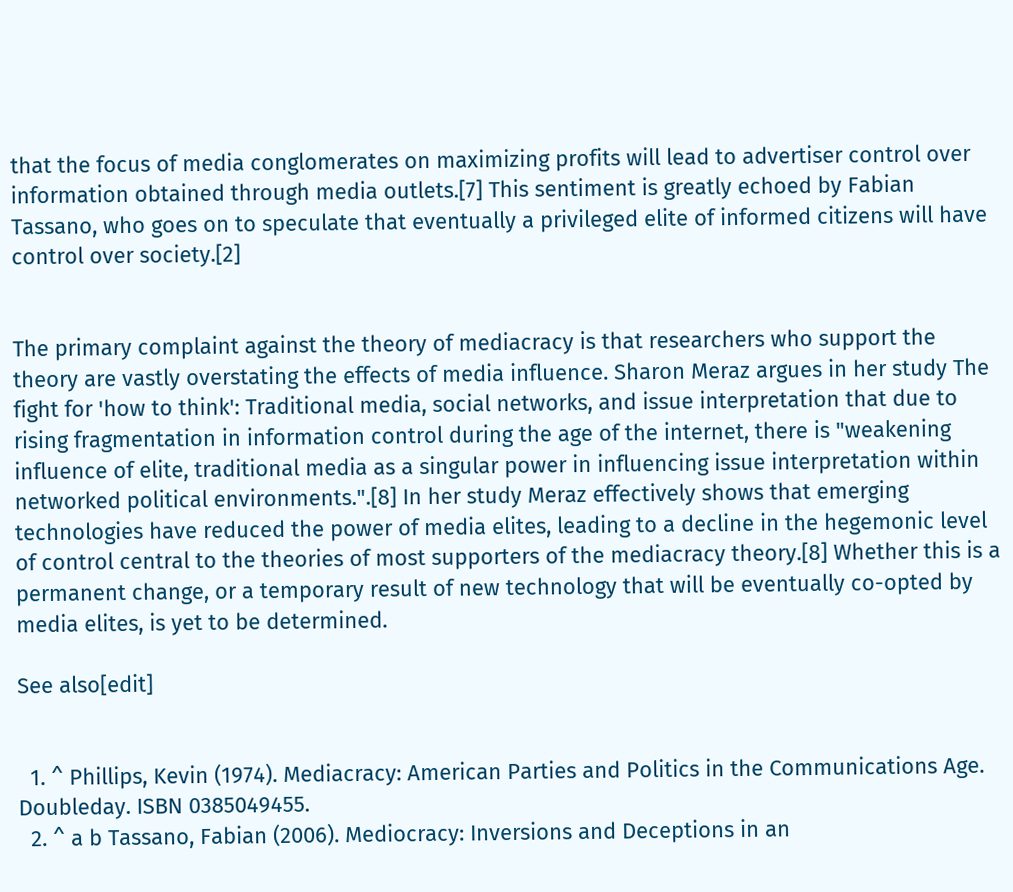that the focus of media conglomerates on maximizing profits will lead to advertiser control over information obtained through media outlets.[7] This sentiment is greatly echoed by Fabian Tassano, who goes on to speculate that eventually a privileged elite of informed citizens will have control over society.[2]


The primary complaint against the theory of mediacracy is that researchers who support the theory are vastly overstating the effects of media influence. Sharon Meraz argues in her study The fight for 'how to think': Traditional media, social networks, and issue interpretation that due to rising fragmentation in information control during the age of the internet, there is "weakening influence of elite, traditional media as a singular power in influencing issue interpretation within networked political environments.".[8] In her study Meraz effectively shows that emerging technologies have reduced the power of media elites, leading to a decline in the hegemonic level of control central to the theories of most supporters of the mediacracy theory.[8] Whether this is a permanent change, or a temporary result of new technology that will be eventually co-opted by media elites, is yet to be determined.

See also[edit]


  1. ^ Phillips, Kevin (1974). Mediacracy: American Parties and Politics in the Communications Age. Doubleday. ISBN 0385049455.
  2. ^ a b Tassano, Fabian (2006). Mediocracy: Inversions and Deceptions in an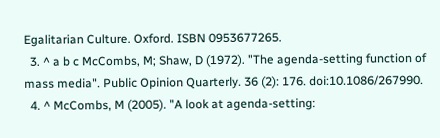Egalitarian Culture. Oxford. ISBN 0953677265.
  3. ^ a b c McCombs, M; Shaw, D (1972). "The agenda-setting function of mass media". Public Opinion Quarterly. 36 (2): 176. doi:10.1086/267990.
  4. ^ McCombs, M (2005). "A look at agenda-setting: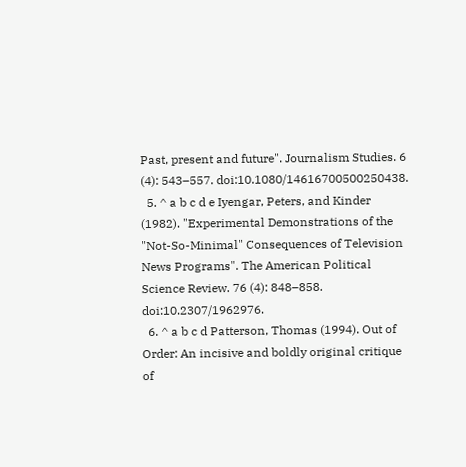Past, present and future". Journalism Studies. 6 (4): 543–557. doi:10.1080/14616700500250438.
  5. ^ a b c d e Iyengar, Peters, and Kinder (1982). "Experimental Demonstrations of the "Not-So-Minimal" Consequences of Television News Programs". The American Political Science Review. 76 (4): 848–858. doi:10.2307/1962976.
  6. ^ a b c d Patterson, Thomas (1994). Out of Order: An incisive and boldly original critique of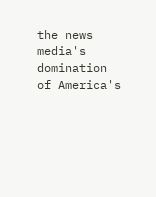the news media's domination of America's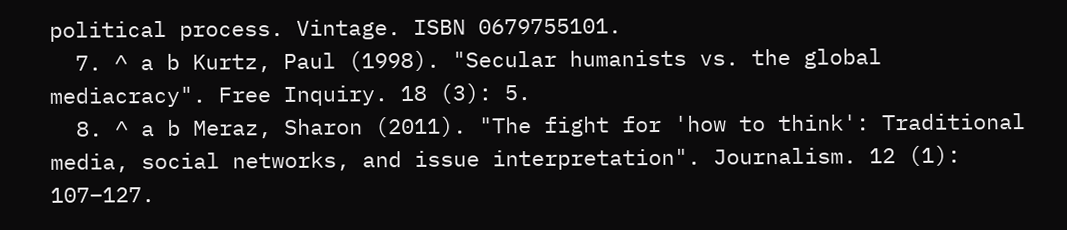political process. Vintage. ISBN 0679755101.
  7. ^ a b Kurtz, Paul (1998). "Secular humanists vs. the global mediacracy". Free Inquiry. 18 (3): 5.
  8. ^ a b Meraz, Sharon (2011). "The fight for 'how to think': Traditional media, social networks, and issue interpretation". Journalism. 12 (1): 107–127.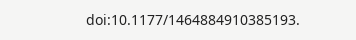doi:10.1177/1464884910385193.